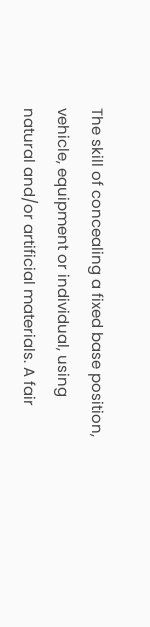The skill of concealing a fixed base position, vehicle, equipment or individual, using natural and/or artificial materials. A fair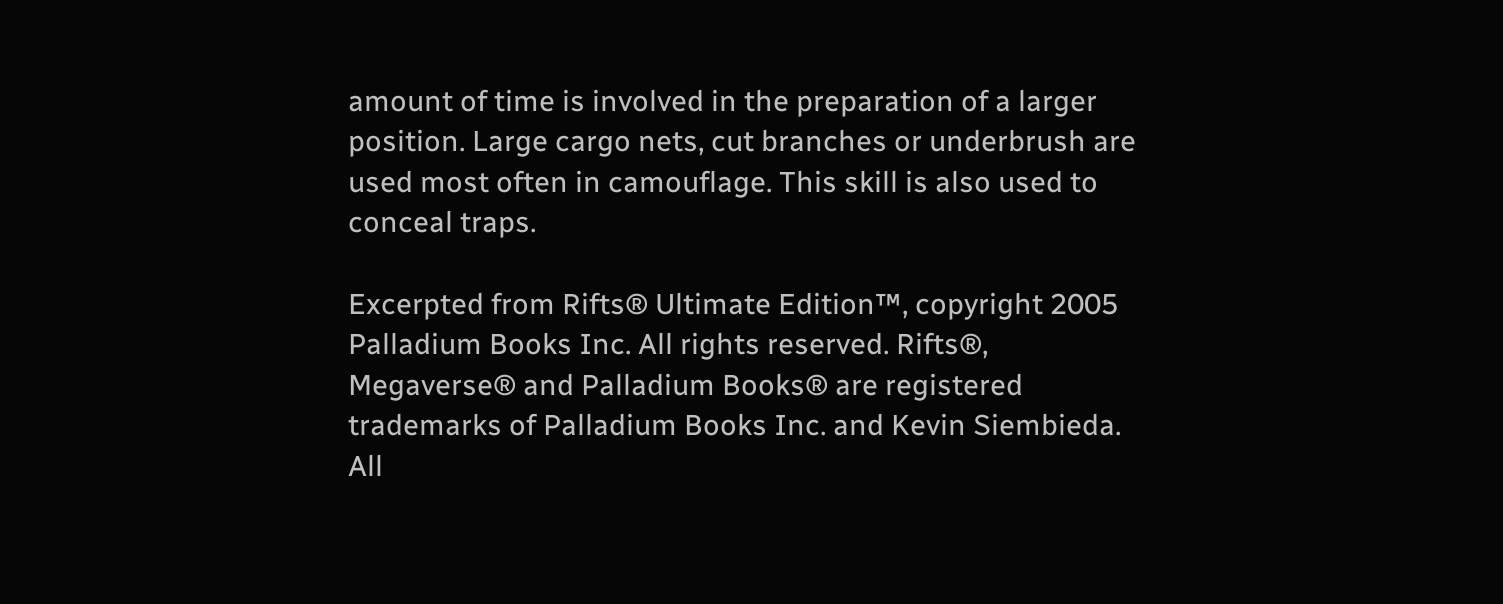amount of time is involved in the preparation of a larger position. Large cargo nets, cut branches or underbrush are used most often in camouflage. This skill is also used to conceal traps.

Excerpted from Rifts® Ultimate Edition™, copyright 2005 Palladium Books Inc. All rights reserved. Rifts®, Megaverse® and Palladium Books® are registered trademarks of Palladium Books Inc. and Kevin Siembieda. All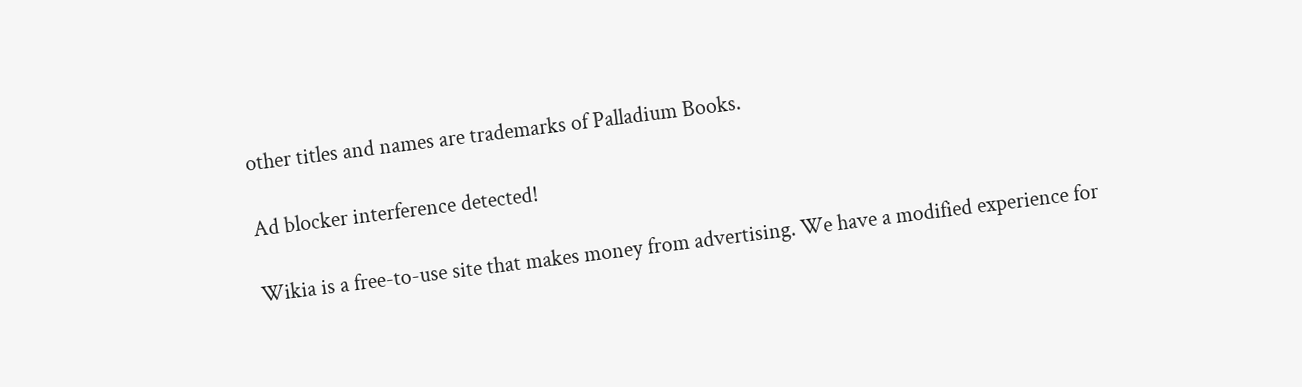other titles and names are trademarks of Palladium Books.

Ad blocker interference detected!

Wikia is a free-to-use site that makes money from advertising. We have a modified experience for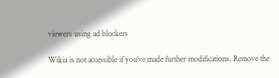viewers using ad blockers

Wikia is not accessible if you’ve made further modifications. Remove the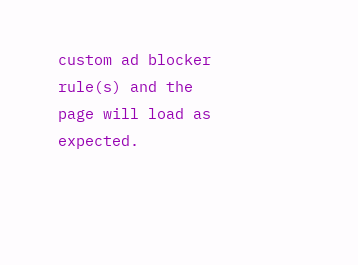custom ad blocker rule(s) and the page will load as expected.